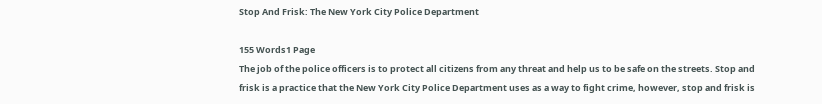Stop And Frisk: The New York City Police Department

155 Words1 Page
The job of the police officers is to protect all citizens from any threat and help us to be safe on the streets. Stop and frisk is a practice that the New York City Police Department uses as a way to fight crime, however, stop and frisk is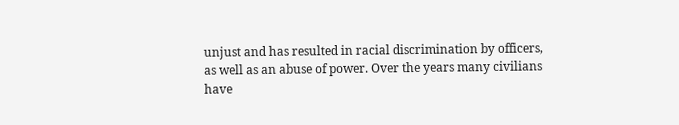unjust and has resulted in racial discrimination by officers, as well as an abuse of power. Over the years many civilians have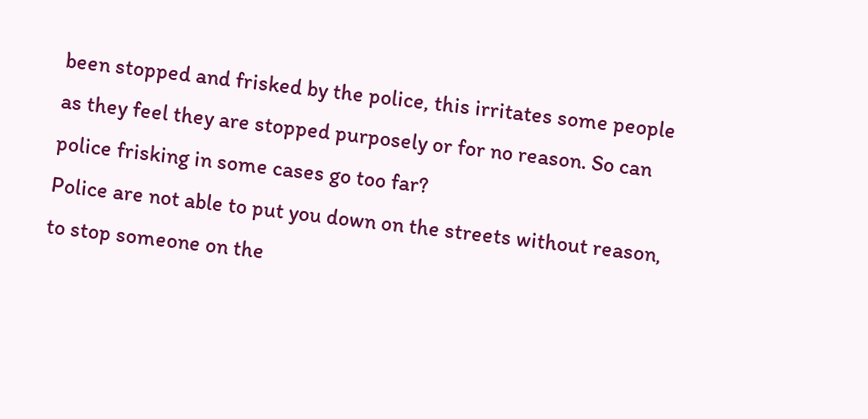been stopped and frisked by the police, this irritates some people as they feel they are stopped purposely or for no reason. So can police frisking in some cases go too far?
Police are not able to put you down on the streets without reason, to stop someone on the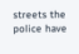streets the police have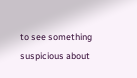to see something suspicious about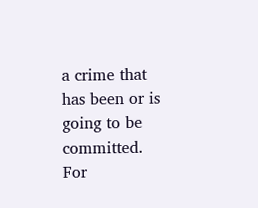a crime that has been or is going to be committed. For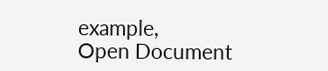example,
Open Document